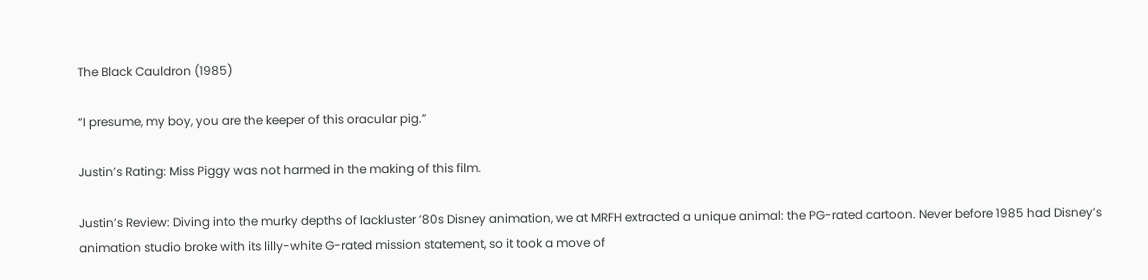The Black Cauldron (1985)

“I presume, my boy, you are the keeper of this oracular pig.”

Justin’s Rating: Miss Piggy was not harmed in the making of this film.

Justin’s Review: Diving into the murky depths of lackluster ’80s Disney animation, we at MRFH extracted a unique animal: the PG-rated cartoon. Never before 1985 had Disney’s animation studio broke with its lilly-white G-rated mission statement, so it took a move of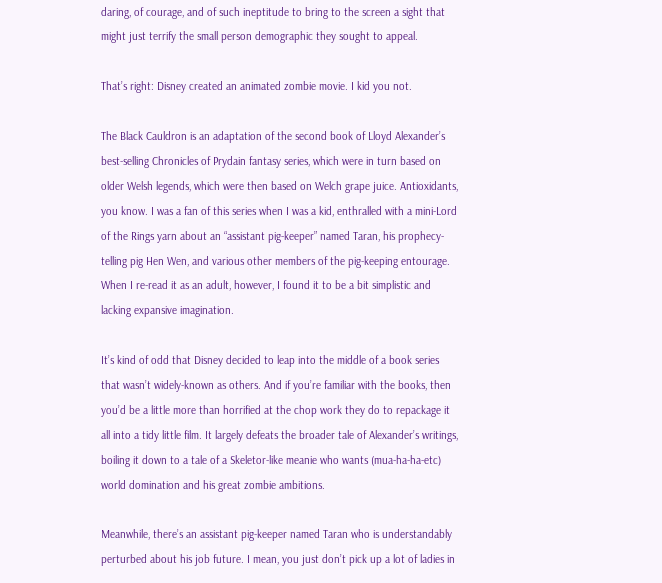daring, of courage, and of such ineptitude to bring to the screen a sight that might just terrify the small person demographic they sought to appeal.

That’s right: Disney created an animated zombie movie. I kid you not.

The Black Cauldron is an adaptation of the second book of Lloyd Alexander’s best-selling Chronicles of Prydain fantasy series, which were in turn based on older Welsh legends, which were then based on Welch grape juice. Antioxidants, you know. I was a fan of this series when I was a kid, enthralled with a mini-Lord of the Rings yarn about an “assistant pig-keeper” named Taran, his prophecy-telling pig Hen Wen, and various other members of the pig-keeping entourage. When I re-read it as an adult, however, I found it to be a bit simplistic and lacking expansive imagination.

It’s kind of odd that Disney decided to leap into the middle of a book series that wasn’t widely-known as others. And if you’re familiar with the books, then you’d be a little more than horrified at the chop work they do to repackage it all into a tidy little film. It largely defeats the broader tale of Alexander’s writings, boiling it down to a tale of a Skeletor-like meanie who wants (mua-ha-ha-etc) world domination and his great zombie ambitions.

Meanwhile, there’s an assistant pig-keeper named Taran who is understandably perturbed about his job future. I mean, you just don’t pick up a lot of ladies in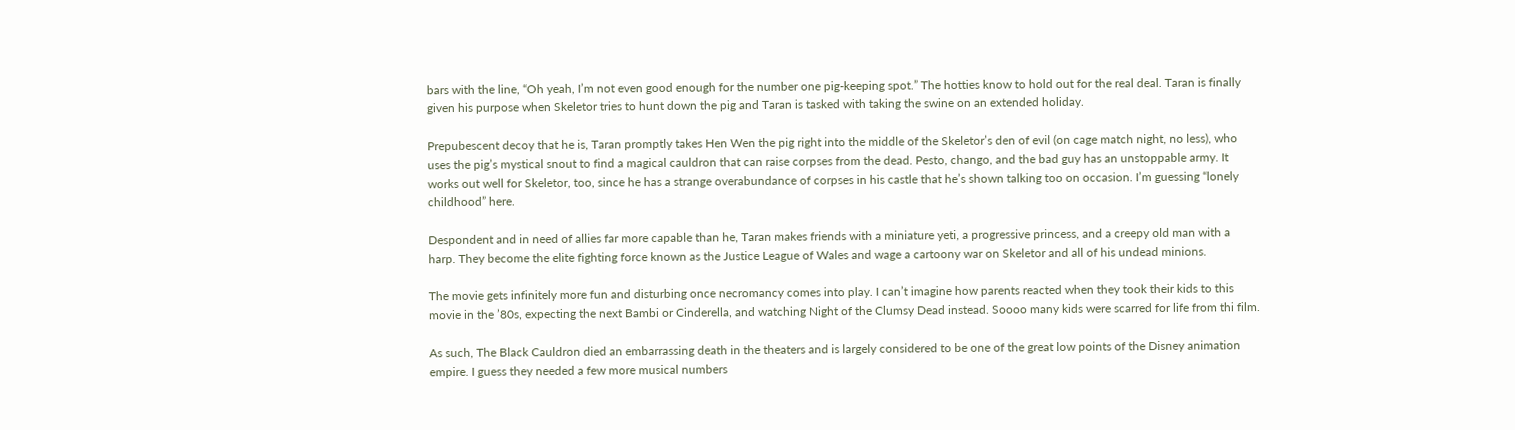bars with the line, “Oh yeah, I’m not even good enough for the number one pig-keeping spot.” The hotties know to hold out for the real deal. Taran is finally given his purpose when Skeletor tries to hunt down the pig and Taran is tasked with taking the swine on an extended holiday.

Prepubescent decoy that he is, Taran promptly takes Hen Wen the pig right into the middle of the Skeletor’s den of evil (on cage match night, no less), who uses the pig’s mystical snout to find a magical cauldron that can raise corpses from the dead. Pesto, chango, and the bad guy has an unstoppable army. It works out well for Skeletor, too, since he has a strange overabundance of corpses in his castle that he’s shown talking too on occasion. I’m guessing “lonely childhood” here.

Despondent and in need of allies far more capable than he, Taran makes friends with a miniature yeti, a progressive princess, and a creepy old man with a harp. They become the elite fighting force known as the Justice League of Wales and wage a cartoony war on Skeletor and all of his undead minions.

The movie gets infinitely more fun and disturbing once necromancy comes into play. I can’t imagine how parents reacted when they took their kids to this movie in the ’80s, expecting the next Bambi or Cinderella, and watching Night of the Clumsy Dead instead. Soooo many kids were scarred for life from thi film.

As such, The Black Cauldron died an embarrassing death in the theaters and is largely considered to be one of the great low points of the Disney animation empire. I guess they needed a few more musical numbers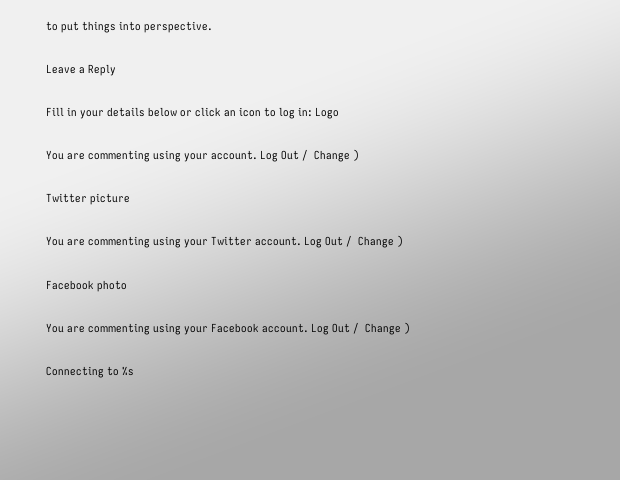to put things into perspective.

Leave a Reply

Fill in your details below or click an icon to log in: Logo

You are commenting using your account. Log Out /  Change )

Twitter picture

You are commenting using your Twitter account. Log Out /  Change )

Facebook photo

You are commenting using your Facebook account. Log Out /  Change )

Connecting to %s